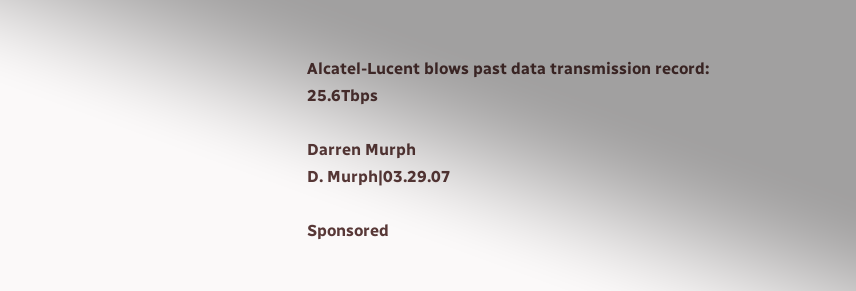Alcatel-Lucent blows past data transmission record: 25.6Tbps

Darren Murph
D. Murph|03.29.07

Sponsored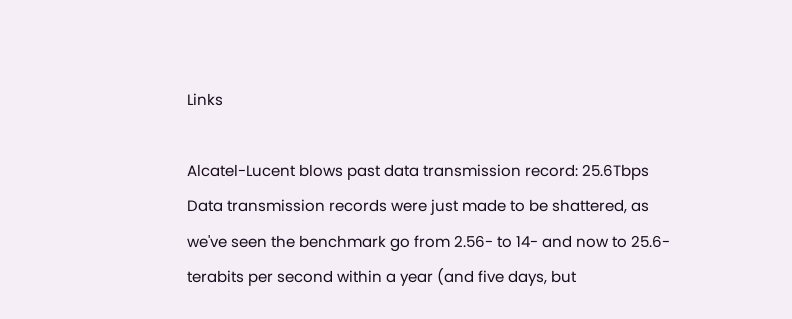Links

Alcatel-Lucent blows past data transmission record: 25.6Tbps
Data transmission records were just made to be shattered, as we've seen the benchmark go from 2.56- to 14- and now to 25.6-terabits per second within a year (and five days, but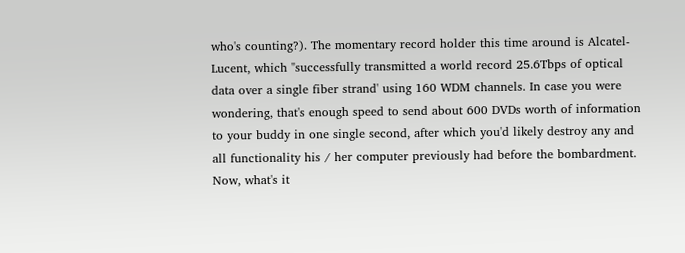who's counting?). The momentary record holder this time around is Alcatel-Lucent, which "successfully transmitted a world record 25.6Tbps of optical data over a single fiber strand' using 160 WDM channels. In case you were wondering, that's enough speed to send about 600 DVDs worth of information to your buddy in one single second, after which you'd likely destroy any and all functionality his / her computer previously had before the bombardment. Now, what's it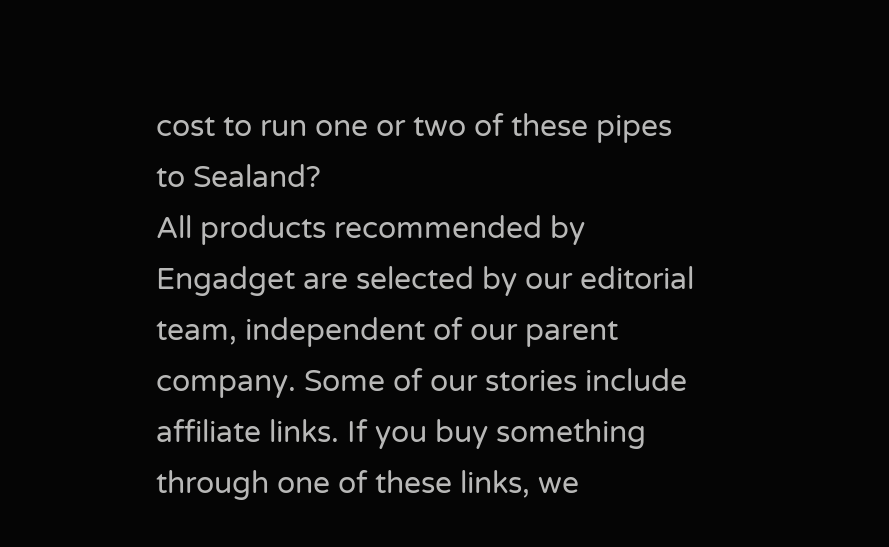cost to run one or two of these pipes to Sealand?
All products recommended by Engadget are selected by our editorial team, independent of our parent company. Some of our stories include affiliate links. If you buy something through one of these links, we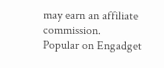may earn an affiliate commission.
Popular on Engadget